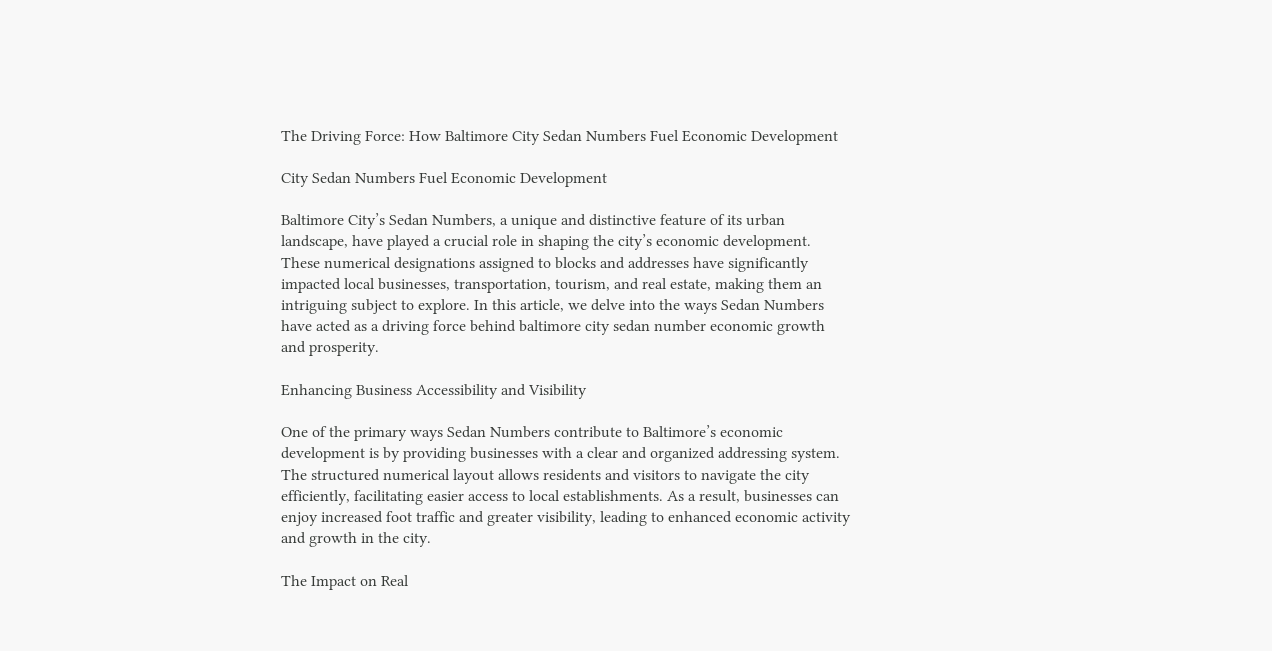The Driving Force: How Baltimore City Sedan Numbers Fuel Economic Development

City Sedan Numbers Fuel Economic Development

Baltimore City’s Sedan Numbers, a unique and distinctive feature of its urban landscape, have played a crucial role in shaping the city’s economic development. These numerical designations assigned to blocks and addresses have significantly impacted local businesses, transportation, tourism, and real estate, making them an intriguing subject to explore. In this article, we delve into the ways Sedan Numbers have acted as a driving force behind baltimore city sedan number economic growth and prosperity.

Enhancing Business Accessibility and Visibility

One of the primary ways Sedan Numbers contribute to Baltimore’s economic development is by providing businesses with a clear and organized addressing system. The structured numerical layout allows residents and visitors to navigate the city efficiently, facilitating easier access to local establishments. As a result, businesses can enjoy increased foot traffic and greater visibility, leading to enhanced economic activity and growth in the city.

The Impact on Real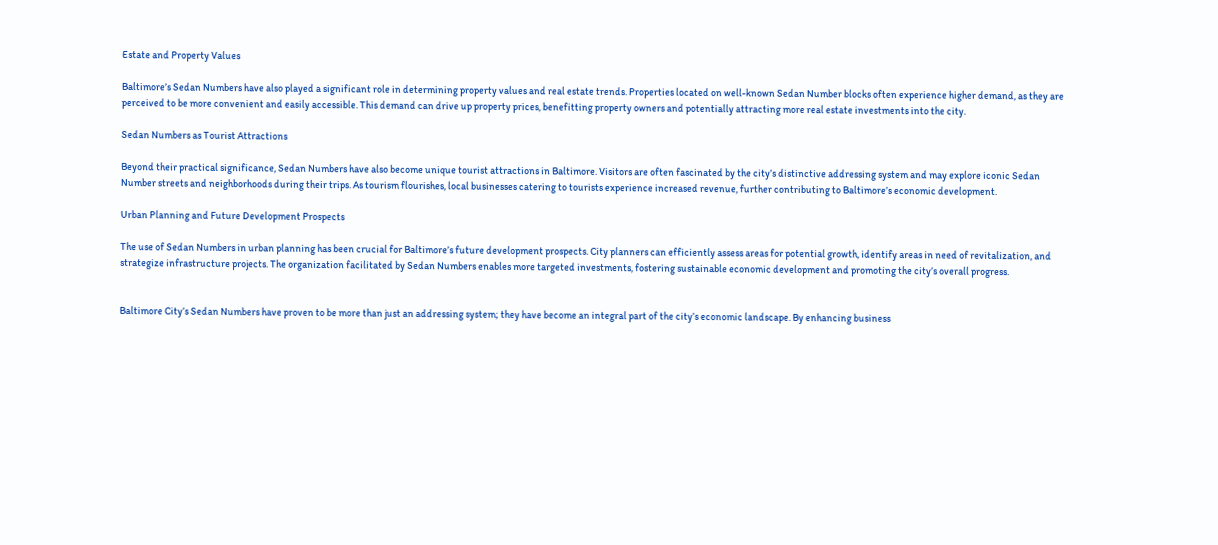Estate and Property Values

Baltimore’s Sedan Numbers have also played a significant role in determining property values and real estate trends. Properties located on well-known Sedan Number blocks often experience higher demand, as they are perceived to be more convenient and easily accessible. This demand can drive up property prices, benefitting property owners and potentially attracting more real estate investments into the city.

Sedan Numbers as Tourist Attractions

Beyond their practical significance, Sedan Numbers have also become unique tourist attractions in Baltimore. Visitors are often fascinated by the city’s distinctive addressing system and may explore iconic Sedan Number streets and neighborhoods during their trips. As tourism flourishes, local businesses catering to tourists experience increased revenue, further contributing to Baltimore’s economic development.

Urban Planning and Future Development Prospects

The use of Sedan Numbers in urban planning has been crucial for Baltimore’s future development prospects. City planners can efficiently assess areas for potential growth, identify areas in need of revitalization, and strategize infrastructure projects. The organization facilitated by Sedan Numbers enables more targeted investments, fostering sustainable economic development and promoting the city’s overall progress.


Baltimore City’s Sedan Numbers have proven to be more than just an addressing system; they have become an integral part of the city’s economic landscape. By enhancing business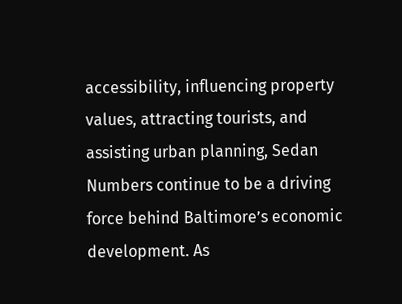accessibility, influencing property values, attracting tourists, and assisting urban planning, Sedan Numbers continue to be a driving force behind Baltimore’s economic development. As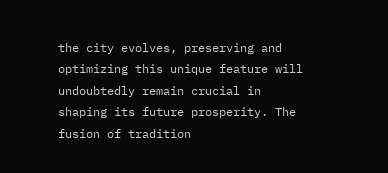the city evolves, preserving and optimizing this unique feature will undoubtedly remain crucial in shaping its future prosperity. The fusion of tradition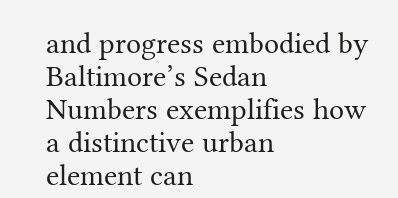and progress embodied by Baltimore’s Sedan Numbers exemplifies how a distinctive urban element can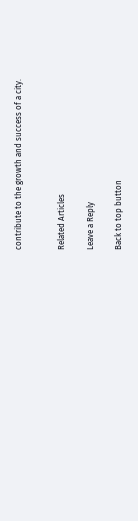contribute to the growth and success of a city.


Related Articles

Leave a Reply

Back to top button